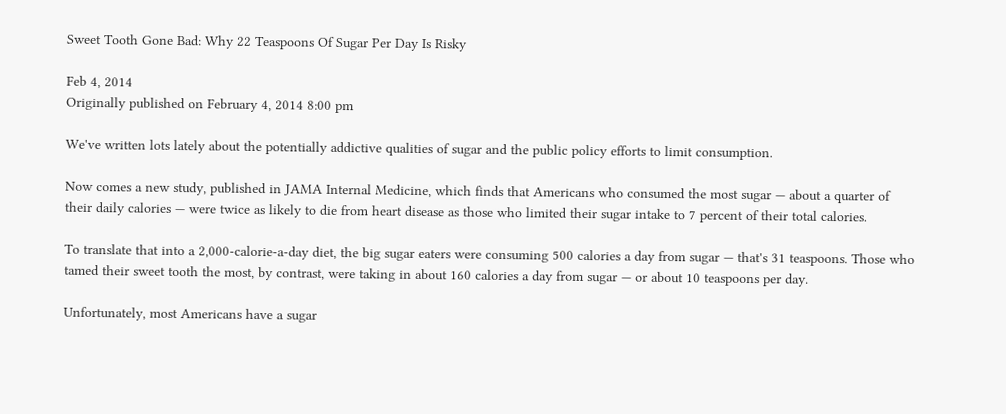Sweet Tooth Gone Bad: Why 22 Teaspoons Of Sugar Per Day Is Risky

Feb 4, 2014
Originally published on February 4, 2014 8:00 pm

We've written lots lately about the potentially addictive qualities of sugar and the public policy efforts to limit consumption.

Now comes a new study, published in JAMA Internal Medicine, which finds that Americans who consumed the most sugar — about a quarter of their daily calories — were twice as likely to die from heart disease as those who limited their sugar intake to 7 percent of their total calories.

To translate that into a 2,000-calorie-a-day diet, the big sugar eaters were consuming 500 calories a day from sugar — that's 31 teaspoons. Those who tamed their sweet tooth the most, by contrast, were taking in about 160 calories a day from sugar — or about 10 teaspoons per day.

Unfortunately, most Americans have a sugar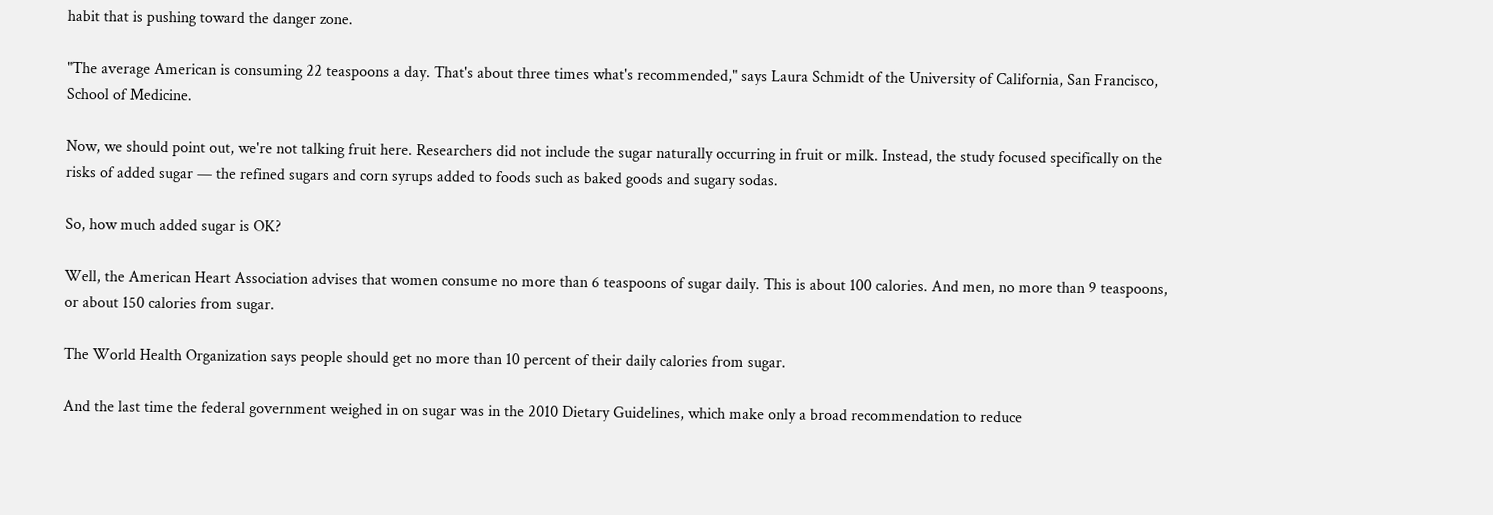habit that is pushing toward the danger zone.

"The average American is consuming 22 teaspoons a day. That's about three times what's recommended," says Laura Schmidt of the University of California, San Francisco, School of Medicine.

Now, we should point out, we're not talking fruit here. Researchers did not include the sugar naturally occurring in fruit or milk. Instead, the study focused specifically on the risks of added sugar — the refined sugars and corn syrups added to foods such as baked goods and sugary sodas.

So, how much added sugar is OK?

Well, the American Heart Association advises that women consume no more than 6 teaspoons of sugar daily. This is about 100 calories. And men, no more than 9 teaspoons, or about 150 calories from sugar.

The World Health Organization says people should get no more than 10 percent of their daily calories from sugar.

And the last time the federal government weighed in on sugar was in the 2010 Dietary Guidelines, which make only a broad recommendation to reduce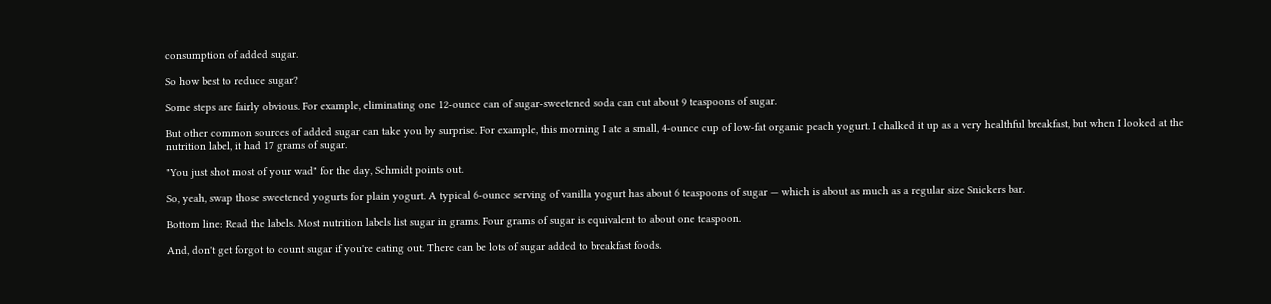consumption of added sugar.

So how best to reduce sugar?

Some steps are fairly obvious. For example, eliminating one 12-ounce can of sugar-sweetened soda can cut about 9 teaspoons of sugar.

But other common sources of added sugar can take you by surprise. For example, this morning I ate a small, 4-ounce cup of low-fat organic peach yogurt. I chalked it up as a very healthful breakfast, but when I looked at the nutrition label, it had 17 grams of sugar.

"You just shot most of your wad" for the day, Schmidt points out.

So, yeah, swap those sweetened yogurts for plain yogurt. A typical 6-ounce serving of vanilla yogurt has about 6 teaspoons of sugar — which is about as much as a regular size Snickers bar.

Bottom line: Read the labels. Most nutrition labels list sugar in grams. Four grams of sugar is equivalent to about one teaspoon.

And, don't get forgot to count sugar if you're eating out. There can be lots of sugar added to breakfast foods.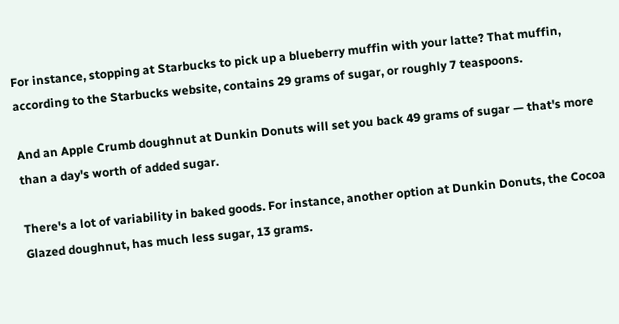For instance, stopping at Starbucks to pick up a blueberry muffin with your latte? That muffin, according to the Starbucks website, contains 29 grams of sugar, or roughly 7 teaspoons.

And an Apple Crumb doughnut at Dunkin Donuts will set you back 49 grams of sugar — that's more than a day's worth of added sugar.

There's a lot of variability in baked goods. For instance, another option at Dunkin Donuts, the Cocoa Glazed doughnut, has much less sugar, 13 grams.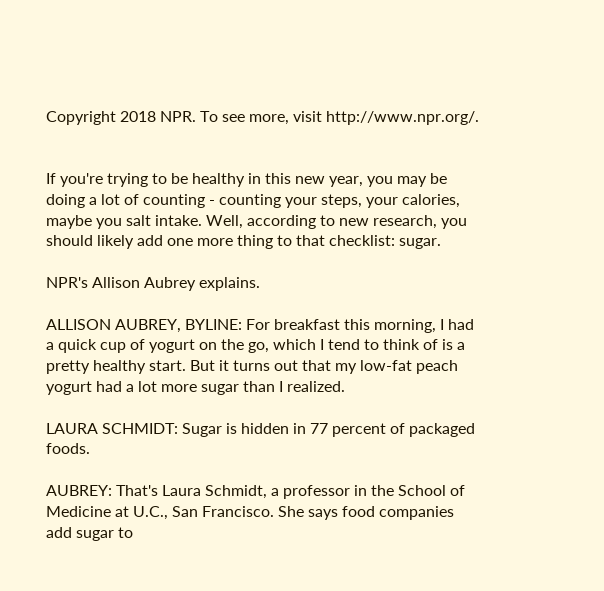Copyright 2018 NPR. To see more, visit http://www.npr.org/.


If you're trying to be healthy in this new year, you may be doing a lot of counting - counting your steps, your calories, maybe you salt intake. Well, according to new research, you should likely add one more thing to that checklist: sugar.

NPR's Allison Aubrey explains.

ALLISON AUBREY, BYLINE: For breakfast this morning, I had a quick cup of yogurt on the go, which I tend to think of is a pretty healthy start. But it turns out that my low-fat peach yogurt had a lot more sugar than I realized.

LAURA SCHMIDT: Sugar is hidden in 77 percent of packaged foods.

AUBREY: That's Laura Schmidt, a professor in the School of Medicine at U.C., San Francisco. She says food companies add sugar to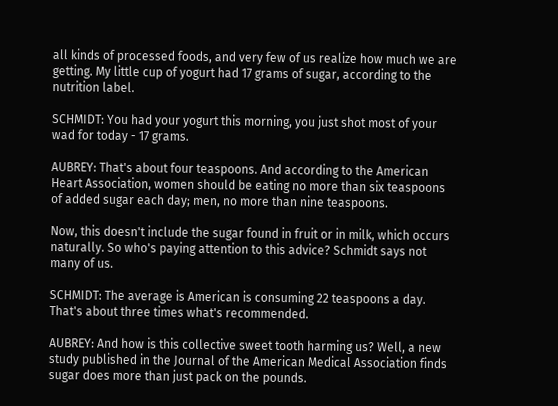all kinds of processed foods, and very few of us realize how much we are getting. My little cup of yogurt had 17 grams of sugar, according to the nutrition label.

SCHMIDT: You had your yogurt this morning, you just shot most of your wad for today - 17 grams.

AUBREY: That's about four teaspoons. And according to the American Heart Association, women should be eating no more than six teaspoons of added sugar each day; men, no more than nine teaspoons.

Now, this doesn't include the sugar found in fruit or in milk, which occurs naturally. So who's paying attention to this advice? Schmidt says not many of us.

SCHMIDT: The average is American is consuming 22 teaspoons a day. That's about three times what's recommended.

AUBREY: And how is this collective sweet tooth harming us? Well, a new study published in the Journal of the American Medical Association finds sugar does more than just pack on the pounds.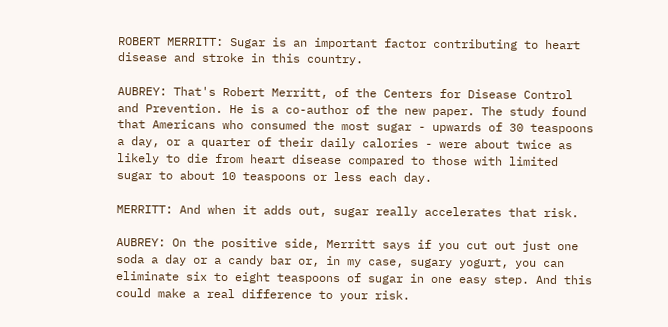ROBERT MERRITT: Sugar is an important factor contributing to heart disease and stroke in this country.

AUBREY: That's Robert Merritt, of the Centers for Disease Control and Prevention. He is a co-author of the new paper. The study found that Americans who consumed the most sugar - upwards of 30 teaspoons a day, or a quarter of their daily calories - were about twice as likely to die from heart disease compared to those with limited sugar to about 10 teaspoons or less each day.

MERRITT: And when it adds out, sugar really accelerates that risk.

AUBREY: On the positive side, Merritt says if you cut out just one soda a day or a candy bar or, in my case, sugary yogurt, you can eliminate six to eight teaspoons of sugar in one easy step. And this could make a real difference to your risk.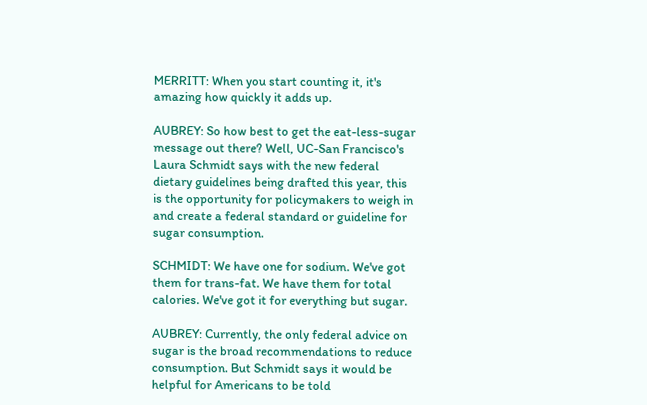MERRITT: When you start counting it, it's amazing how quickly it adds up.

AUBREY: So how best to get the eat-less-sugar message out there? Well, UC-San Francisco's Laura Schmidt says with the new federal dietary guidelines being drafted this year, this is the opportunity for policymakers to weigh in and create a federal standard or guideline for sugar consumption.

SCHMIDT: We have one for sodium. We've got them for trans-fat. We have them for total calories. We've got it for everything but sugar.

AUBREY: Currently, the only federal advice on sugar is the broad recommendations to reduce consumption. But Schmidt says it would be helpful for Americans to be told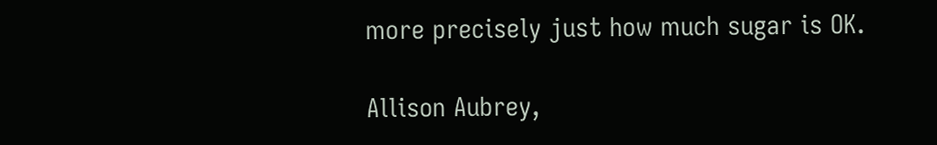more precisely just how much sugar is OK.

Allison Aubrey,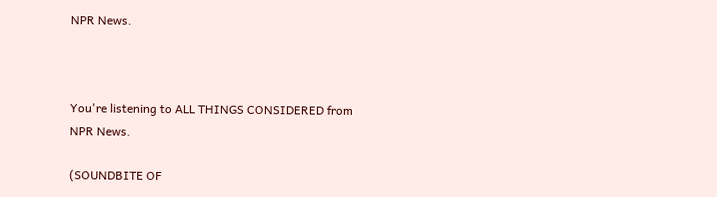NPR News.



You're listening to ALL THINGS CONSIDERED from NPR News.

(SOUNDBITE OF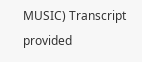MUSIC) Transcript provided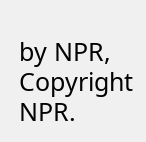by NPR, Copyright NPR.